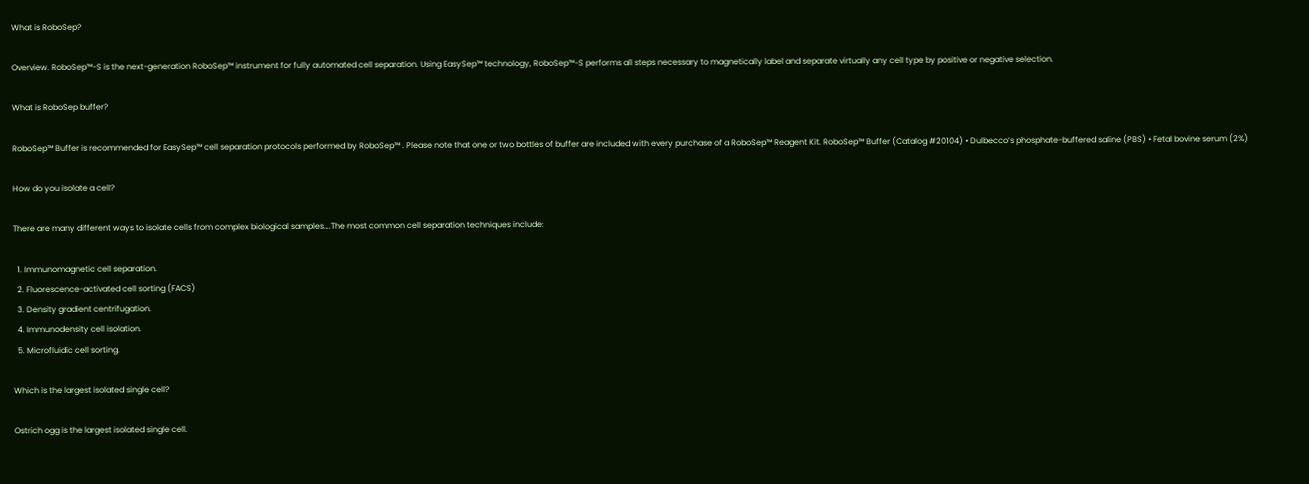What is RoboSep?

Overview. RoboSep™-S is the next-generation RoboSep™ instrument for fully automated cell separation. Using EasySep™ technology, RoboSep™-S performs all steps necessary to magnetically label and separate virtually any cell type by positive or negative selection.

What is RoboSep buffer?

RoboSep™ Buffer is recommended for EasySep™ cell separation protocols performed by RoboSep™ . Please note that one or two bottles of buffer are included with every purchase of a RoboSep™ Reagent Kit. RoboSep™ Buffer (Catalog #20104) • Dulbecco’s phosphate-buffered saline (PBS) • Fetal bovine serum (2%)

How do you isolate a cell?

There are many different ways to isolate cells from complex biological samples….The most common cell separation techniques include:

  1. Immunomagnetic cell separation.
  2. Fluorescence-activated cell sorting (FACS)
  3. Density gradient centrifugation.
  4. Immunodensity cell isolation.
  5. Microfluidic cell sorting.

Which is the largest isolated single cell?

Ostrich ogg is the largest isolated single cell.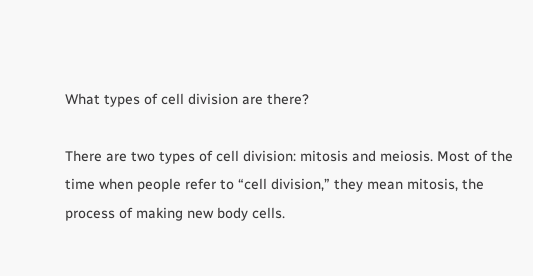What types of cell division are there?

There are two types of cell division: mitosis and meiosis. Most of the time when people refer to “cell division,” they mean mitosis, the process of making new body cells.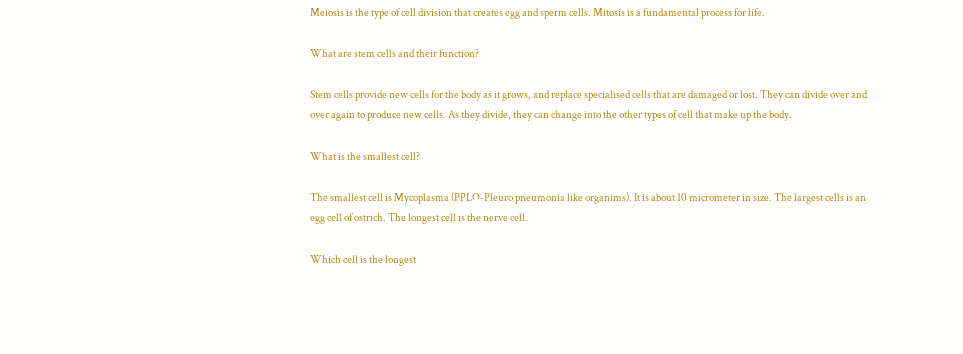Meiosis is the type of cell division that creates egg and sperm cells. Mitosis is a fundamental process for life.

What are stem cells and their function?

Stem cells provide new cells for the body as it grows, and replace specialised cells that are damaged or lost. They can divide over and over again to produce new cells. As they divide, they can change into the other types of cell that make up the body.

What is the smallest cell?

The smallest cell is Mycoplasma (PPLO-Pleuro pneumonia like organims). It is about 10 micrometer in size. The largest cells is an egg cell of ostrich. The longest cell is the nerve cell.

Which cell is the longest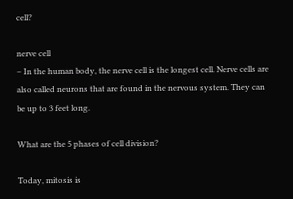cell?

nerve cell
– In the human body, the nerve cell is the longest cell. Nerve cells are also called neurons that are found in the nervous system. They can be up to 3 feet long.

What are the 5 phases of cell division?

Today, mitosis is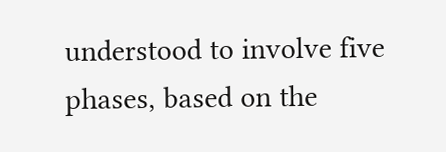understood to involve five phases, based on the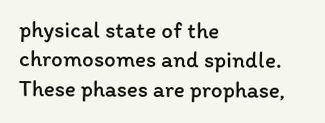physical state of the chromosomes and spindle. These phases are prophase,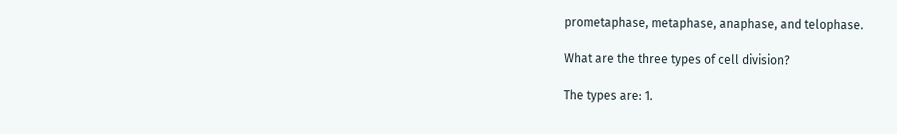prometaphase, metaphase, anaphase, and telophase.

What are the three types of cell division?

The types are: 1.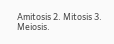Amitosis 2. Mitosis 3. Meiosis.